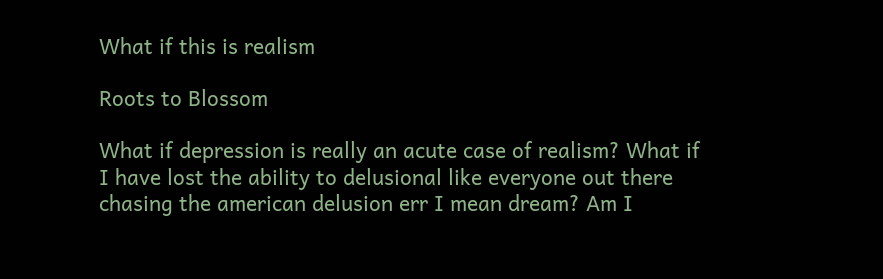What if this is realism

Roots to Blossom

What if depression is really an acute case of realism? What if I have lost the ability to delusional like everyone out there chasing the american delusion err I mean dream? Am I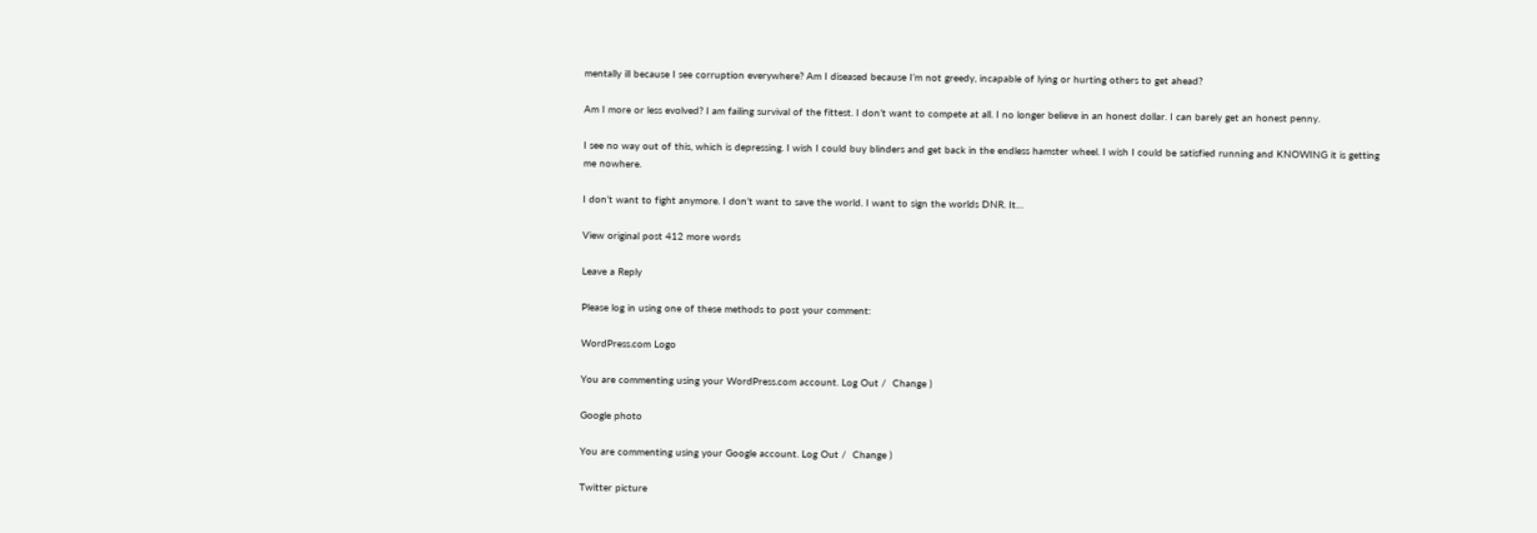mentally ill because I see corruption everywhere? Am I diseased because I’m not greedy, incapable of lying or hurting others to get ahead?

Am I more or less evolved? I am failing survival of the fittest. I don’t want to compete at all. I no longer believe in an honest dollar. I can barely get an honest penny.

I see no way out of this, which is depressing. I wish I could buy blinders and get back in the endless hamster wheel. I wish I could be satisfied running and KNOWING it is getting me nowhere.

I don’t want to fight anymore. I don’t want to save the world. I want to sign the worlds DNR. It…

View original post 412 more words

Leave a Reply

Please log in using one of these methods to post your comment:

WordPress.com Logo

You are commenting using your WordPress.com account. Log Out /  Change )

Google photo

You are commenting using your Google account. Log Out /  Change )

Twitter picture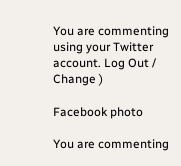You are commenting using your Twitter account. Log Out /  Change )

Facebook photo

You are commenting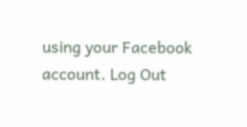using your Facebook account. Log Out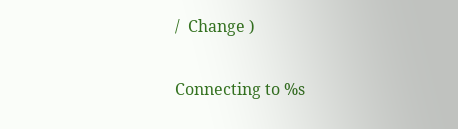/  Change )

Connecting to %s